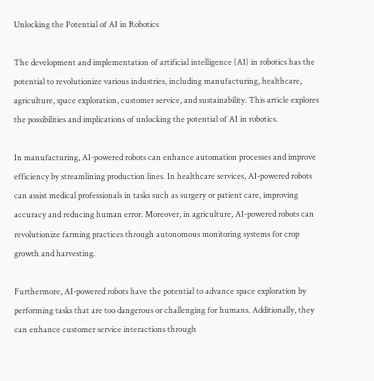Unlocking the Potential of AI in Robotics

The development and implementation of artificial intelligence (AI) in robotics has the potential to revolutionize various industries, including manufacturing, healthcare, agriculture, space exploration, customer service, and sustainability. This article explores the possibilities and implications of unlocking the potential of AI in robotics.

In manufacturing, AI-powered robots can enhance automation processes and improve efficiency by streamlining production lines. In healthcare services, AI-powered robots can assist medical professionals in tasks such as surgery or patient care, improving accuracy and reducing human error. Moreover, in agriculture, AI-powered robots can revolutionize farming practices through autonomous monitoring systems for crop growth and harvesting.

Furthermore, AI-powered robots have the potential to advance space exploration by performing tasks that are too dangerous or challenging for humans. Additionally, they can enhance customer service interactions through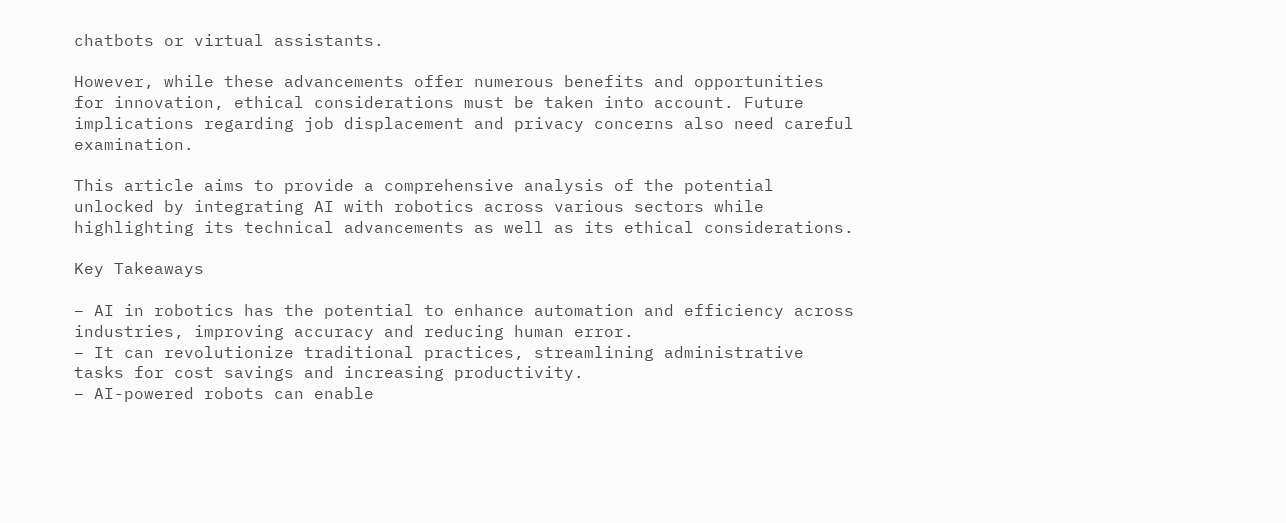chatbots or virtual assistants.

However, while these advancements offer numerous benefits and opportunities for innovation, ethical considerations must be taken into account. Future implications regarding job displacement and privacy concerns also need careful examination.

This article aims to provide a comprehensive analysis of the potential unlocked by integrating AI with robotics across various sectors while highlighting its technical advancements as well as its ethical considerations.

Key Takeaways

– AI in robotics has the potential to enhance automation and efficiency across industries, improving accuracy and reducing human error.
– It can revolutionize traditional practices, streamlining administrative tasks for cost savings and increasing productivity.
– AI-powered robots can enable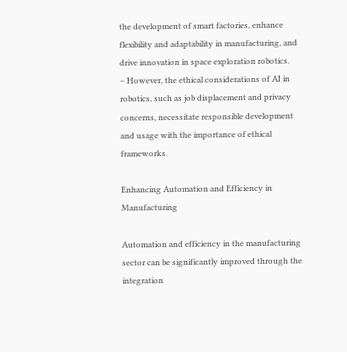the development of smart factories, enhance flexibility and adaptability in manufacturing, and drive innovation in space exploration robotics.
– However, the ethical considerations of AI in robotics, such as job displacement and privacy concerns, necessitate responsible development and usage with the importance of ethical frameworks.

Enhancing Automation and Efficiency in Manufacturing

Automation and efficiency in the manufacturing sector can be significantly improved through the integration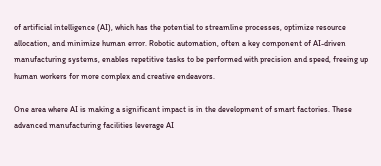of artificial intelligence (AI), which has the potential to streamline processes, optimize resource allocation, and minimize human error. Robotic automation, often a key component of AI-driven manufacturing systems, enables repetitive tasks to be performed with precision and speed, freeing up human workers for more complex and creative endeavors.

One area where AI is making a significant impact is in the development of smart factories. These advanced manufacturing facilities leverage AI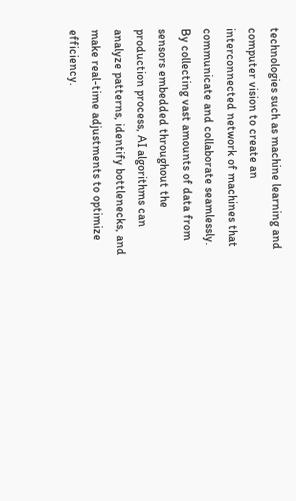technologies such as machine learning and computer vision to create an interconnected network of machines that communicate and collaborate seamlessly. By collecting vast amounts of data from sensors embedded throughout the production process, AI algorithms can analyze patterns, identify bottlenecks, and make real-time adjustments to optimize efficiency.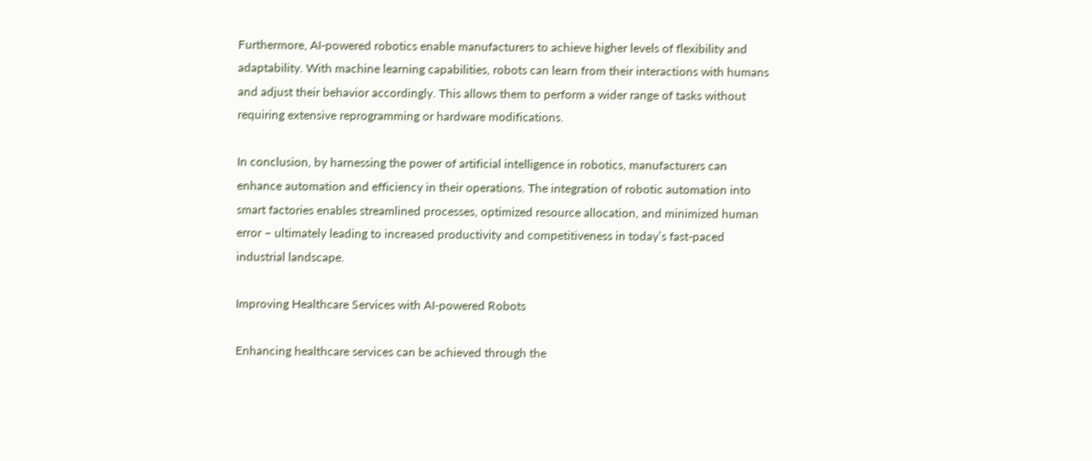Furthermore, AI-powered robotics enable manufacturers to achieve higher levels of flexibility and adaptability. With machine learning capabilities, robots can learn from their interactions with humans and adjust their behavior accordingly. This allows them to perform a wider range of tasks without requiring extensive reprogramming or hardware modifications.

In conclusion, by harnessing the power of artificial intelligence in robotics, manufacturers can enhance automation and efficiency in their operations. The integration of robotic automation into smart factories enables streamlined processes, optimized resource allocation, and minimized human error – ultimately leading to increased productivity and competitiveness in today’s fast-paced industrial landscape.

Improving Healthcare Services with AI-powered Robots

Enhancing healthcare services can be achieved through the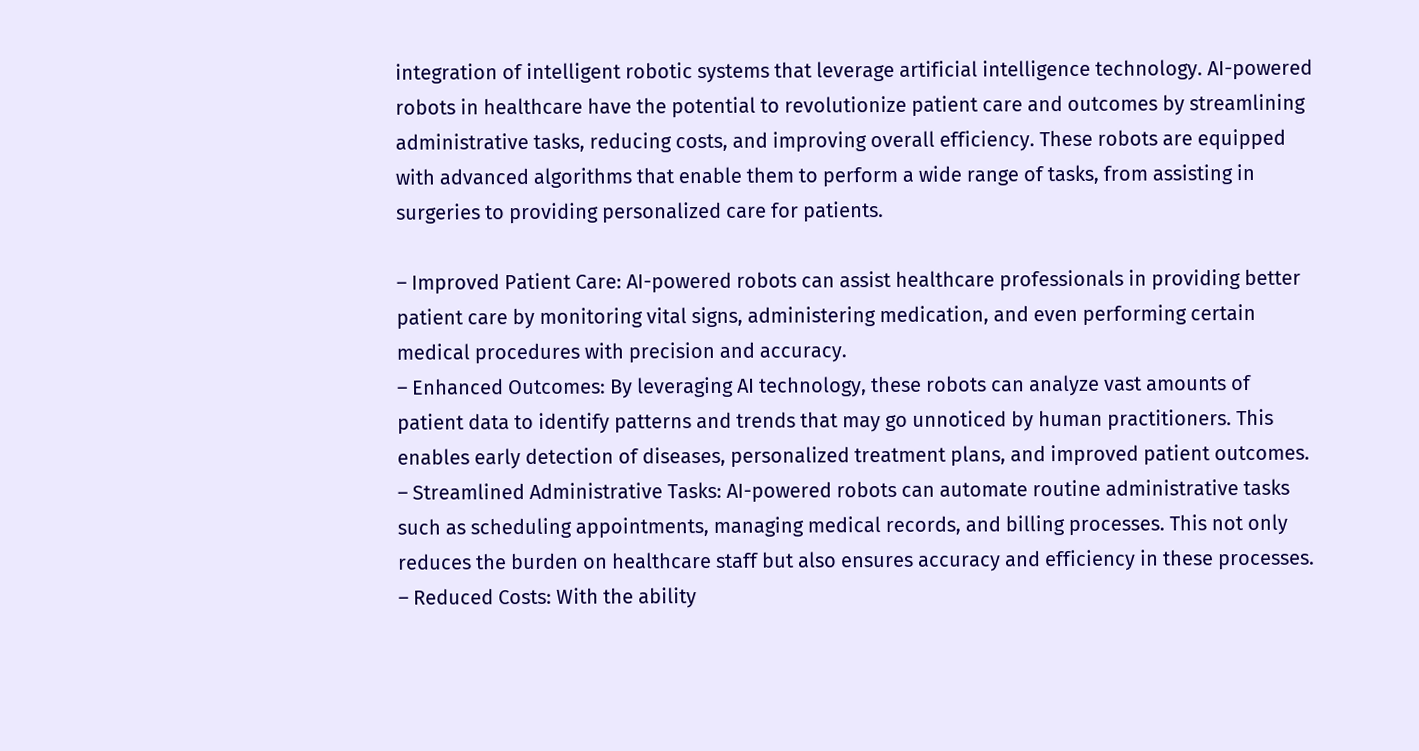integration of intelligent robotic systems that leverage artificial intelligence technology. AI-powered robots in healthcare have the potential to revolutionize patient care and outcomes by streamlining administrative tasks, reducing costs, and improving overall efficiency. These robots are equipped with advanced algorithms that enable them to perform a wide range of tasks, from assisting in surgeries to providing personalized care for patients.

– Improved Patient Care: AI-powered robots can assist healthcare professionals in providing better patient care by monitoring vital signs, administering medication, and even performing certain medical procedures with precision and accuracy.
– Enhanced Outcomes: By leveraging AI technology, these robots can analyze vast amounts of patient data to identify patterns and trends that may go unnoticed by human practitioners. This enables early detection of diseases, personalized treatment plans, and improved patient outcomes.
– Streamlined Administrative Tasks: AI-powered robots can automate routine administrative tasks such as scheduling appointments, managing medical records, and billing processes. This not only reduces the burden on healthcare staff but also ensures accuracy and efficiency in these processes.
– Reduced Costs: With the ability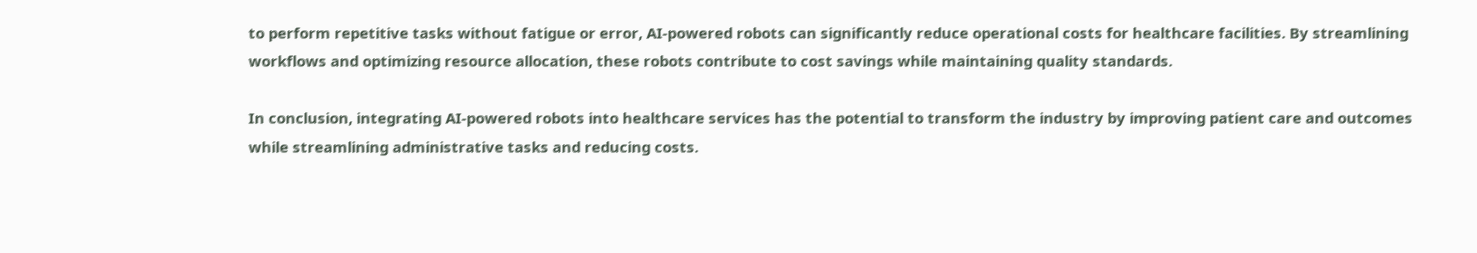to perform repetitive tasks without fatigue or error, AI-powered robots can significantly reduce operational costs for healthcare facilities. By streamlining workflows and optimizing resource allocation, these robots contribute to cost savings while maintaining quality standards.

In conclusion, integrating AI-powered robots into healthcare services has the potential to transform the industry by improving patient care and outcomes while streamlining administrative tasks and reducing costs.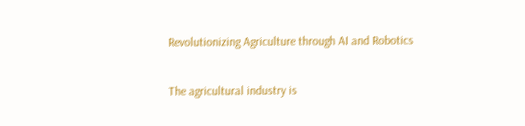Revolutionizing Agriculture through AI and Robotics

The agricultural industry is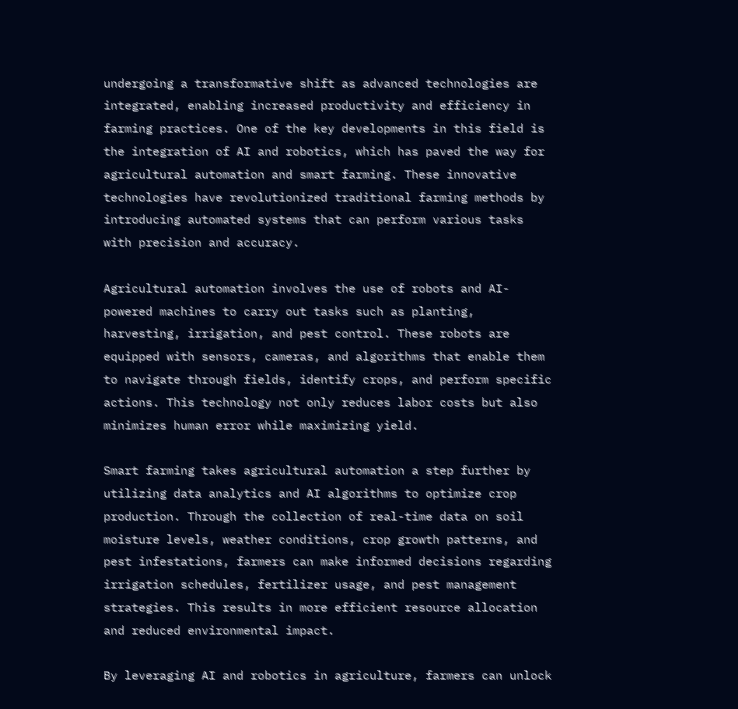undergoing a transformative shift as advanced technologies are integrated, enabling increased productivity and efficiency in farming practices. One of the key developments in this field is the integration of AI and robotics, which has paved the way for agricultural automation and smart farming. These innovative technologies have revolutionized traditional farming methods by introducing automated systems that can perform various tasks with precision and accuracy.

Agricultural automation involves the use of robots and AI-powered machines to carry out tasks such as planting, harvesting, irrigation, and pest control. These robots are equipped with sensors, cameras, and algorithms that enable them to navigate through fields, identify crops, and perform specific actions. This technology not only reduces labor costs but also minimizes human error while maximizing yield.

Smart farming takes agricultural automation a step further by utilizing data analytics and AI algorithms to optimize crop production. Through the collection of real-time data on soil moisture levels, weather conditions, crop growth patterns, and pest infestations, farmers can make informed decisions regarding irrigation schedules, fertilizer usage, and pest management strategies. This results in more efficient resource allocation and reduced environmental impact.

By leveraging AI and robotics in agriculture, farmers can unlock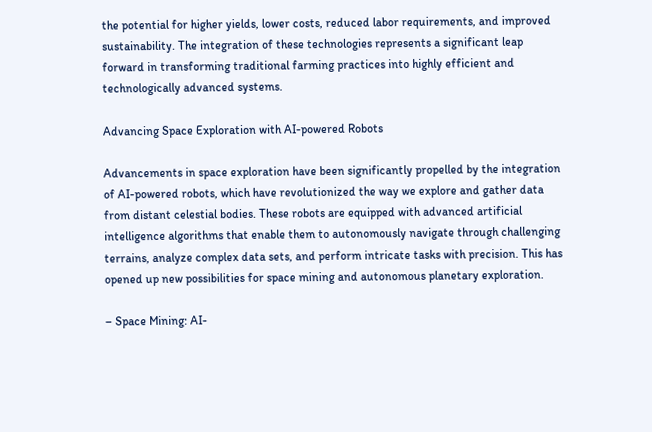the potential for higher yields, lower costs, reduced labor requirements, and improved sustainability. The integration of these technologies represents a significant leap forward in transforming traditional farming practices into highly efficient and technologically advanced systems.

Advancing Space Exploration with AI-powered Robots

Advancements in space exploration have been significantly propelled by the integration of AI-powered robots, which have revolutionized the way we explore and gather data from distant celestial bodies. These robots are equipped with advanced artificial intelligence algorithms that enable them to autonomously navigate through challenging terrains, analyze complex data sets, and perform intricate tasks with precision. This has opened up new possibilities for space mining and autonomous planetary exploration.

– Space Mining: AI-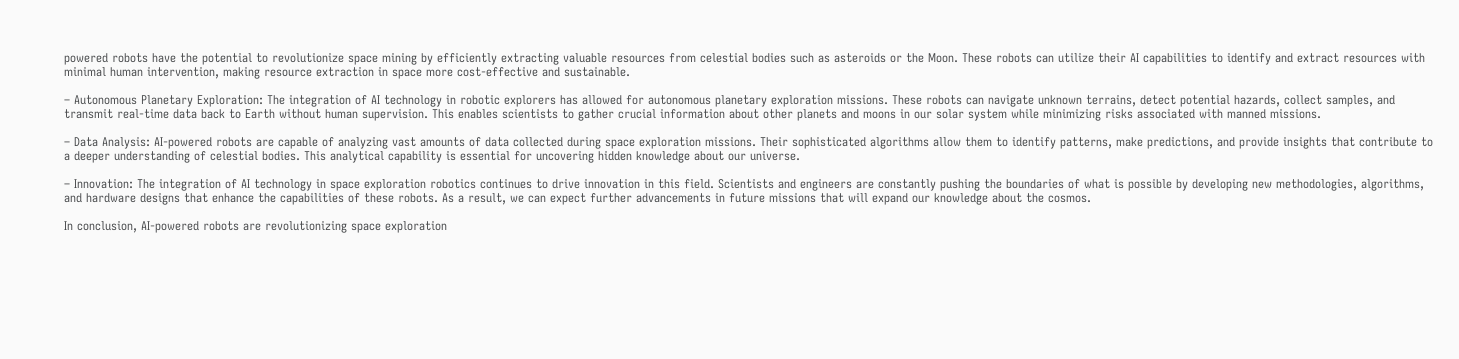powered robots have the potential to revolutionize space mining by efficiently extracting valuable resources from celestial bodies such as asteroids or the Moon. These robots can utilize their AI capabilities to identify and extract resources with minimal human intervention, making resource extraction in space more cost-effective and sustainable.

– Autonomous Planetary Exploration: The integration of AI technology in robotic explorers has allowed for autonomous planetary exploration missions. These robots can navigate unknown terrains, detect potential hazards, collect samples, and transmit real-time data back to Earth without human supervision. This enables scientists to gather crucial information about other planets and moons in our solar system while minimizing risks associated with manned missions.

– Data Analysis: AI-powered robots are capable of analyzing vast amounts of data collected during space exploration missions. Their sophisticated algorithms allow them to identify patterns, make predictions, and provide insights that contribute to a deeper understanding of celestial bodies. This analytical capability is essential for uncovering hidden knowledge about our universe.

– Innovation: The integration of AI technology in space exploration robotics continues to drive innovation in this field. Scientists and engineers are constantly pushing the boundaries of what is possible by developing new methodologies, algorithms, and hardware designs that enhance the capabilities of these robots. As a result, we can expect further advancements in future missions that will expand our knowledge about the cosmos.

In conclusion, AI-powered robots are revolutionizing space exploration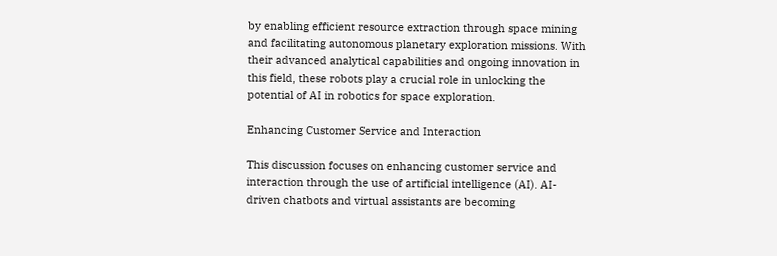by enabling efficient resource extraction through space mining and facilitating autonomous planetary exploration missions. With their advanced analytical capabilities and ongoing innovation in this field, these robots play a crucial role in unlocking the potential of AI in robotics for space exploration.

Enhancing Customer Service and Interaction

This discussion focuses on enhancing customer service and interaction through the use of artificial intelligence (AI). AI-driven chatbots and virtual assistants are becoming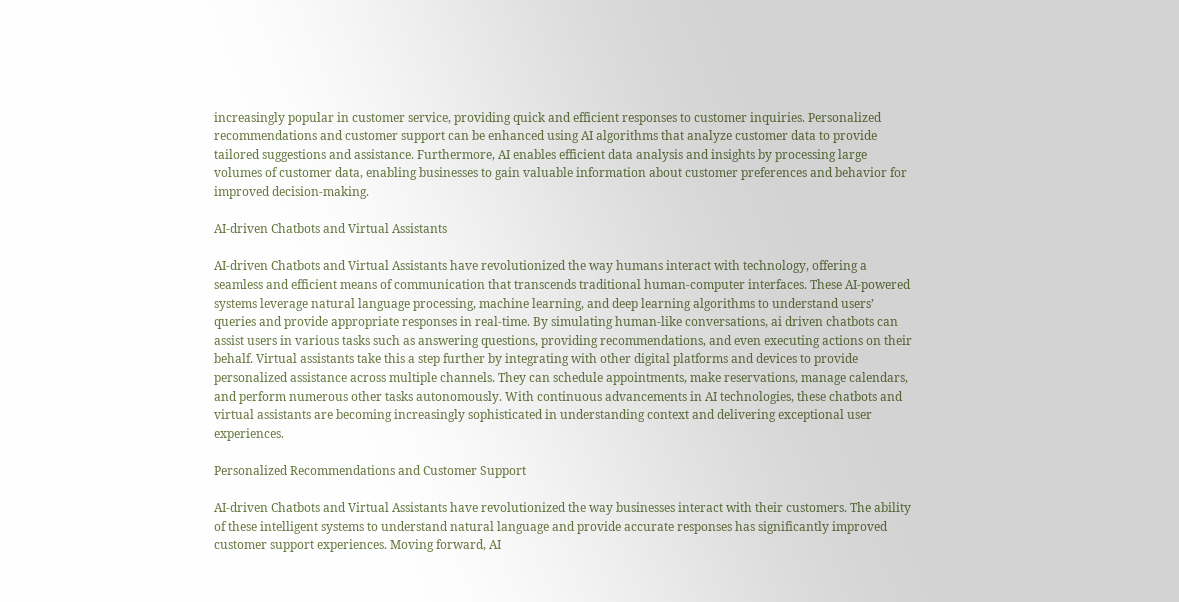increasingly popular in customer service, providing quick and efficient responses to customer inquiries. Personalized recommendations and customer support can be enhanced using AI algorithms that analyze customer data to provide tailored suggestions and assistance. Furthermore, AI enables efficient data analysis and insights by processing large volumes of customer data, enabling businesses to gain valuable information about customer preferences and behavior for improved decision-making.

AI-driven Chatbots and Virtual Assistants

AI-driven Chatbots and Virtual Assistants have revolutionized the way humans interact with technology, offering a seamless and efficient means of communication that transcends traditional human-computer interfaces. These AI-powered systems leverage natural language processing, machine learning, and deep learning algorithms to understand users’ queries and provide appropriate responses in real-time. By simulating human-like conversations, ai driven chatbots can assist users in various tasks such as answering questions, providing recommendations, and even executing actions on their behalf. Virtual assistants take this a step further by integrating with other digital platforms and devices to provide personalized assistance across multiple channels. They can schedule appointments, make reservations, manage calendars, and perform numerous other tasks autonomously. With continuous advancements in AI technologies, these chatbots and virtual assistants are becoming increasingly sophisticated in understanding context and delivering exceptional user experiences.

Personalized Recommendations and Customer Support

AI-driven Chatbots and Virtual Assistants have revolutionized the way businesses interact with their customers. The ability of these intelligent systems to understand natural language and provide accurate responses has significantly improved customer support experiences. Moving forward, AI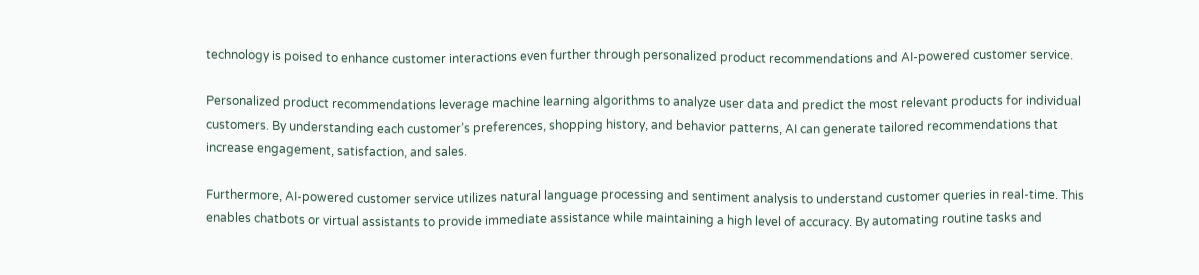technology is poised to enhance customer interactions even further through personalized product recommendations and AI-powered customer service.

Personalized product recommendations leverage machine learning algorithms to analyze user data and predict the most relevant products for individual customers. By understanding each customer’s preferences, shopping history, and behavior patterns, AI can generate tailored recommendations that increase engagement, satisfaction, and sales.

Furthermore, AI-powered customer service utilizes natural language processing and sentiment analysis to understand customer queries in real-time. This enables chatbots or virtual assistants to provide immediate assistance while maintaining a high level of accuracy. By automating routine tasks and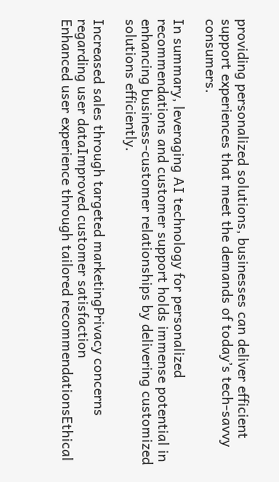providing personalized solutions, businesses can deliver efficient support experiences that meet the demands of today’s tech-savvy consumers.

In summary, leveraging AI technology for personalized recommendations and customer support holds immense potential in enhancing business-customer relationships by delivering customized solutions efficiently.

Increased sales through targeted marketingPrivacy concerns regarding user dataImproved customer satisfaction
Enhanced user experience through tailored recommendationsEthical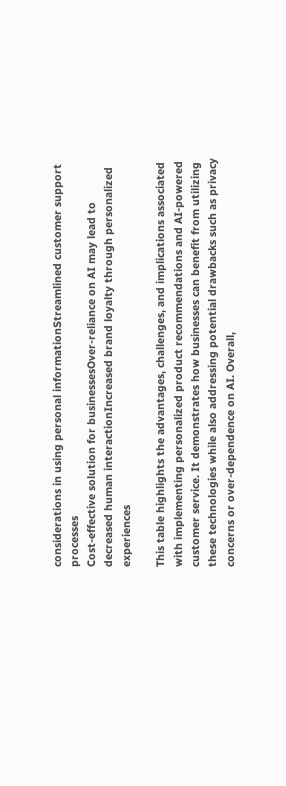considerations in using personal informationStreamlined customer support processes
Cost-effective solution for businessesOver-reliance on AI may lead to decreased human interactionIncreased brand loyalty through personalized experiences

This table highlights the advantages, challenges, and implications associated with implementing personalized product recommendations and AI-powered customer service. It demonstrates how businesses can benefit from utilizing these technologies while also addressing potential drawbacks such as privacy concerns or over-dependence on AI. Overall,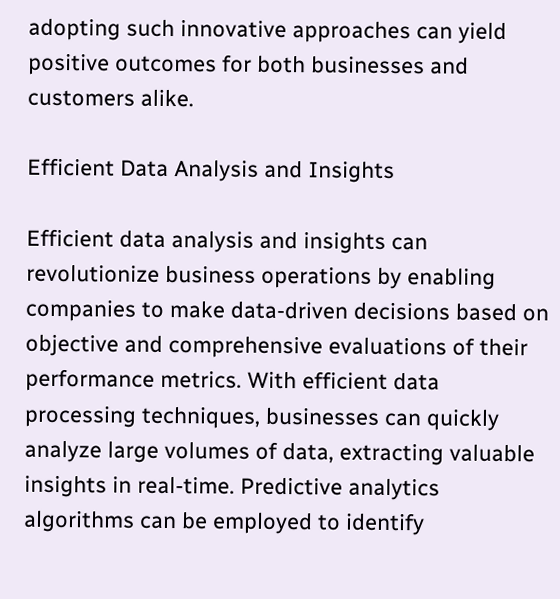adopting such innovative approaches can yield positive outcomes for both businesses and customers alike.

Efficient Data Analysis and Insights

Efficient data analysis and insights can revolutionize business operations by enabling companies to make data-driven decisions based on objective and comprehensive evaluations of their performance metrics. With efficient data processing techniques, businesses can quickly analyze large volumes of data, extracting valuable insights in real-time. Predictive analytics algorithms can be employed to identify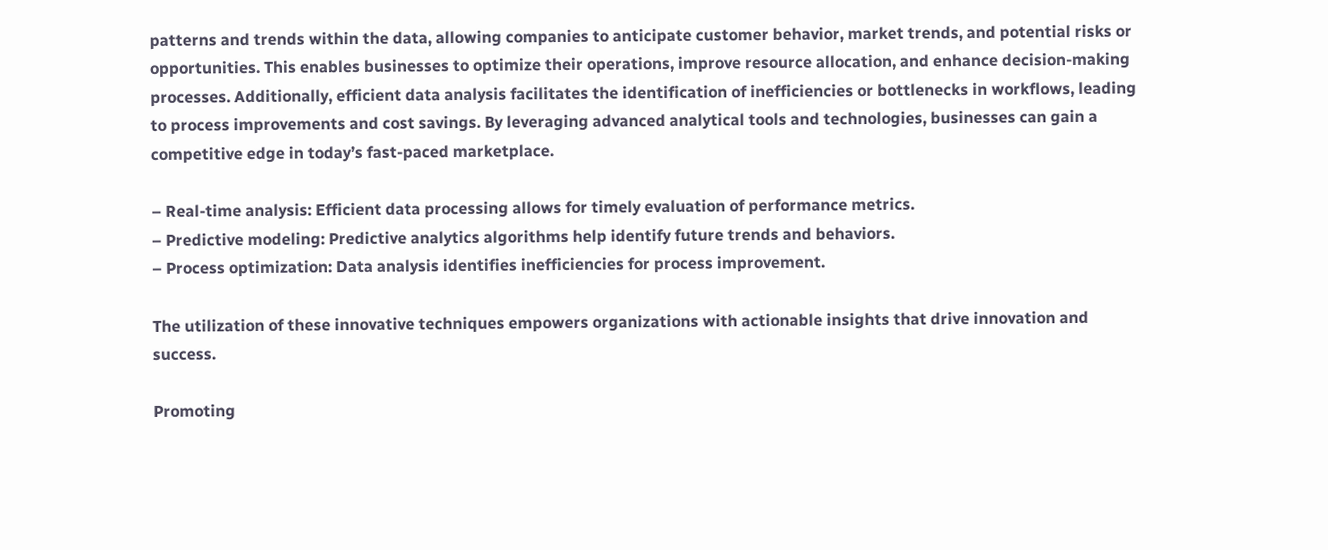patterns and trends within the data, allowing companies to anticipate customer behavior, market trends, and potential risks or opportunities. This enables businesses to optimize their operations, improve resource allocation, and enhance decision-making processes. Additionally, efficient data analysis facilitates the identification of inefficiencies or bottlenecks in workflows, leading to process improvements and cost savings. By leveraging advanced analytical tools and technologies, businesses can gain a competitive edge in today’s fast-paced marketplace.

– Real-time analysis: Efficient data processing allows for timely evaluation of performance metrics.
– Predictive modeling: Predictive analytics algorithms help identify future trends and behaviors.
– Process optimization: Data analysis identifies inefficiencies for process improvement.

The utilization of these innovative techniques empowers organizations with actionable insights that drive innovation and success.

Promoting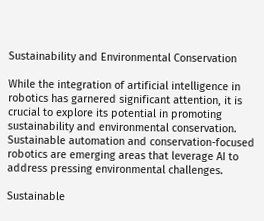Sustainability and Environmental Conservation

While the integration of artificial intelligence in robotics has garnered significant attention, it is crucial to explore its potential in promoting sustainability and environmental conservation. Sustainable automation and conservation-focused robotics are emerging areas that leverage AI to address pressing environmental challenges.

Sustainable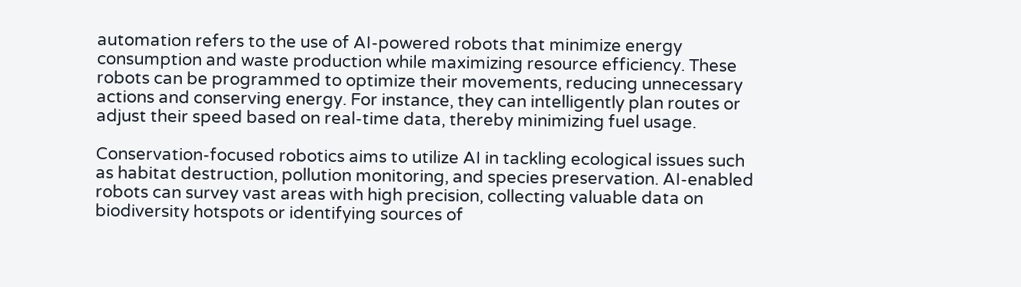automation refers to the use of AI-powered robots that minimize energy consumption and waste production while maximizing resource efficiency. These robots can be programmed to optimize their movements, reducing unnecessary actions and conserving energy. For instance, they can intelligently plan routes or adjust their speed based on real-time data, thereby minimizing fuel usage.

Conservation-focused robotics aims to utilize AI in tackling ecological issues such as habitat destruction, pollution monitoring, and species preservation. AI-enabled robots can survey vast areas with high precision, collecting valuable data on biodiversity hotspots or identifying sources of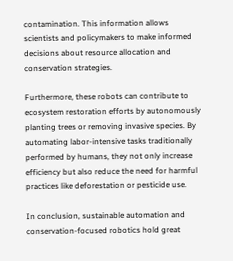contamination. This information allows scientists and policymakers to make informed decisions about resource allocation and conservation strategies.

Furthermore, these robots can contribute to ecosystem restoration efforts by autonomously planting trees or removing invasive species. By automating labor-intensive tasks traditionally performed by humans, they not only increase efficiency but also reduce the need for harmful practices like deforestation or pesticide use.

In conclusion, sustainable automation and conservation-focused robotics hold great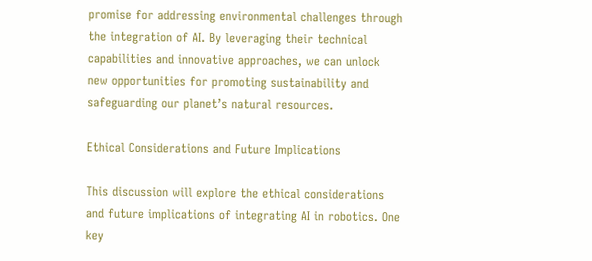promise for addressing environmental challenges through the integration of AI. By leveraging their technical capabilities and innovative approaches, we can unlock new opportunities for promoting sustainability and safeguarding our planet’s natural resources.

Ethical Considerations and Future Implications

This discussion will explore the ethical considerations and future implications of integrating AI in robotics. One key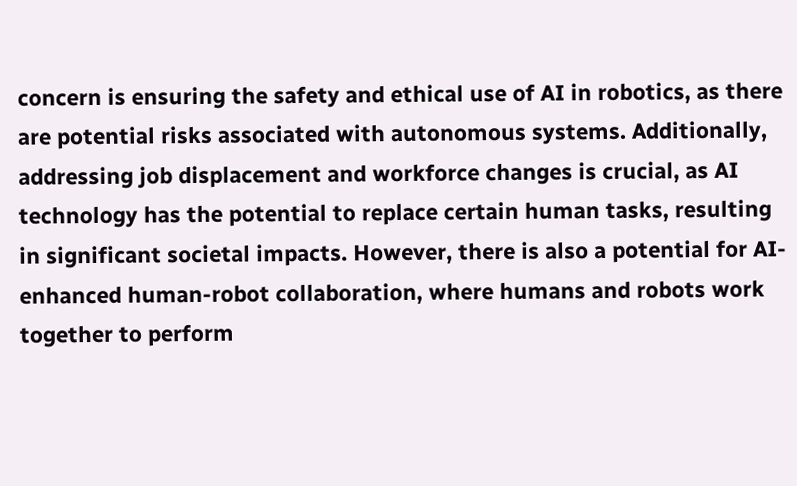concern is ensuring the safety and ethical use of AI in robotics, as there are potential risks associated with autonomous systems. Additionally, addressing job displacement and workforce changes is crucial, as AI technology has the potential to replace certain human tasks, resulting in significant societal impacts. However, there is also a potential for AI-enhanced human-robot collaboration, where humans and robots work together to perform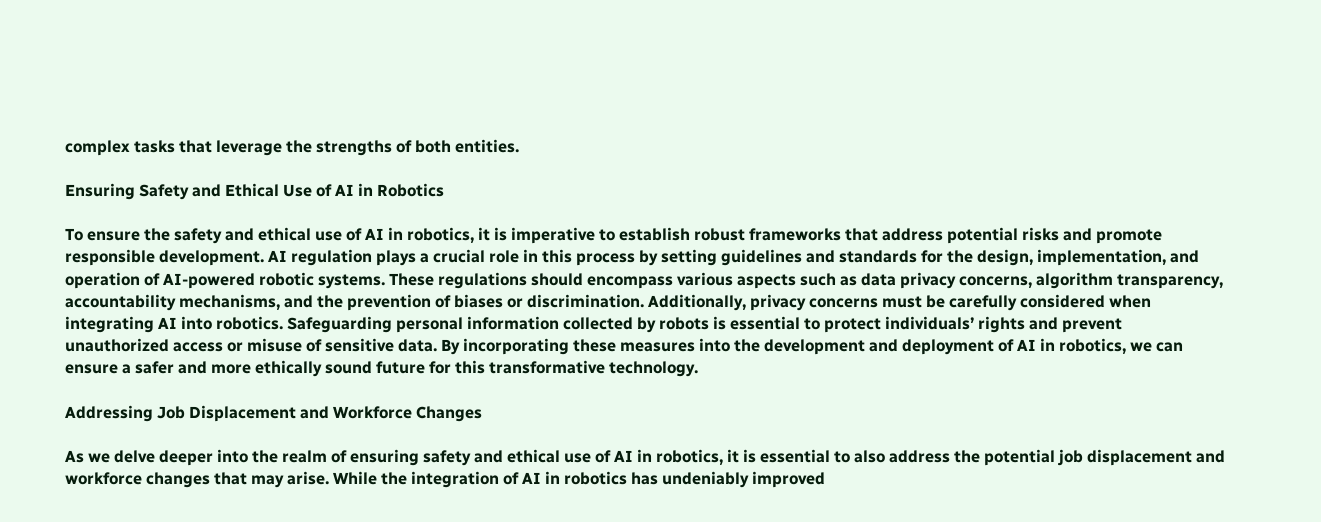complex tasks that leverage the strengths of both entities.

Ensuring Safety and Ethical Use of AI in Robotics

To ensure the safety and ethical use of AI in robotics, it is imperative to establish robust frameworks that address potential risks and promote responsible development. AI regulation plays a crucial role in this process by setting guidelines and standards for the design, implementation, and operation of AI-powered robotic systems. These regulations should encompass various aspects such as data privacy concerns, algorithm transparency, accountability mechanisms, and the prevention of biases or discrimination. Additionally, privacy concerns must be carefully considered when integrating AI into robotics. Safeguarding personal information collected by robots is essential to protect individuals’ rights and prevent unauthorized access or misuse of sensitive data. By incorporating these measures into the development and deployment of AI in robotics, we can ensure a safer and more ethically sound future for this transformative technology.

Addressing Job Displacement and Workforce Changes

As we delve deeper into the realm of ensuring safety and ethical use of AI in robotics, it is essential to also address the potential job displacement and workforce changes that may arise. While the integration of AI in robotics has undeniably improved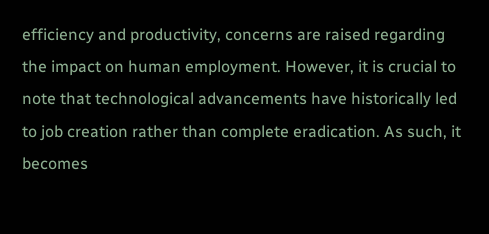efficiency and productivity, concerns are raised regarding the impact on human employment. However, it is crucial to note that technological advancements have historically led to job creation rather than complete eradication. As such, it becomes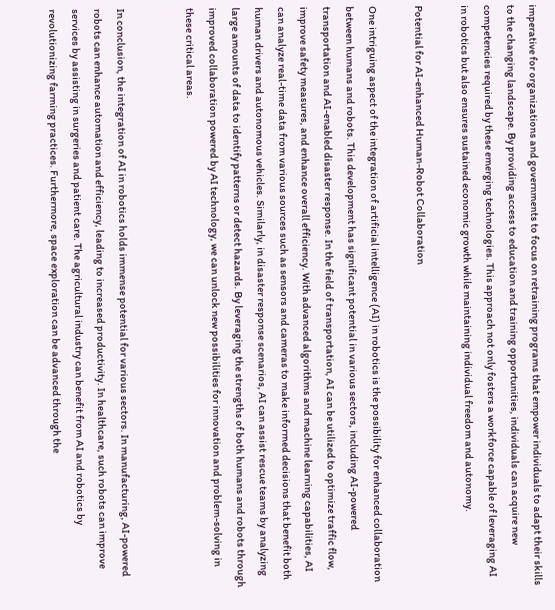imperative for organizations and governments to focus on retraining programs that empower individuals to adapt their skills to the changing landscape. By providing access to education and training opportunities, individuals can acquire new competencies required by these emerging technologies. This approach not only fosters a workforce capable of leveraging AI in robotics but also ensures sustained economic growth while maintaining individual freedom and autonomy.

Potential for AI-enhanced Human-Robot Collaboration

One intriguing aspect of the integration of artificial intelligence (AI) in robotics is the possibility for enhanced collaboration between humans and robots. This development has significant potential in various sectors, including AI-powered transportation and AI-enabled disaster response. In the field of transportation, AI can be utilized to optimize traffic flow, improve safety measures, and enhance overall efficiency. With advanced algorithms and machine learning capabilities, AI can analyze real-time data from various sources such as sensors and cameras to make informed decisions that benefit both human drivers and autonomous vehicles. Similarly, in disaster response scenarios, AI can assist rescue teams by analyzing large amounts of data to identify patterns or detect hazards. By leveraging the strengths of both humans and robots through improved collaboration powered by AI technology, we can unlock new possibilities for innovation and problem-solving in these critical areas.


In conclusion, the integration of AI in robotics holds immense potential for various sectors. In manufacturing, AI-powered robots can enhance automation and efficiency, leading to increased productivity. In healthcare, such robots can improve services by assisting in surgeries and patient care. The agricultural industry can benefit from AI and robotics by revolutionizing farming practices. Furthermore, space exploration can be advanced through the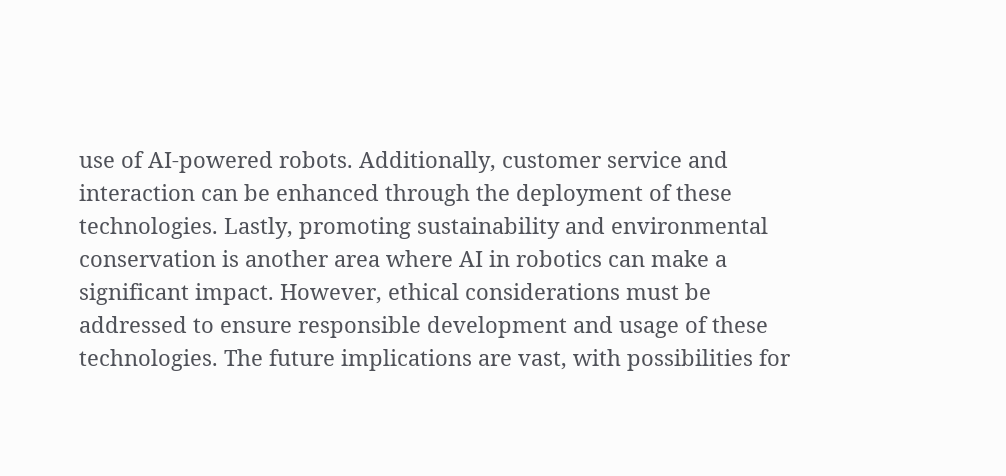use of AI-powered robots. Additionally, customer service and interaction can be enhanced through the deployment of these technologies. Lastly, promoting sustainability and environmental conservation is another area where AI in robotics can make a significant impact. However, ethical considerations must be addressed to ensure responsible development and usage of these technologies. The future implications are vast, with possibilities for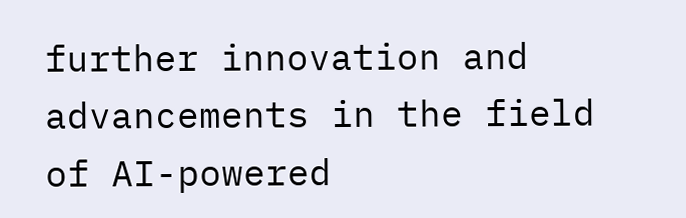further innovation and advancements in the field of AI-powered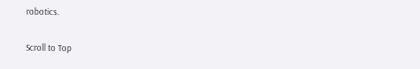robotics.

Scroll to Top